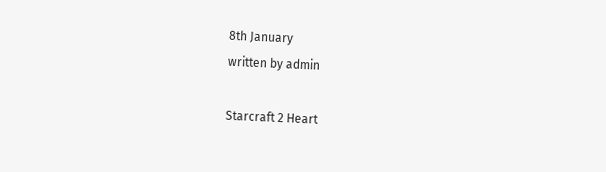8th January
written by admin

Starcraft 2 Heart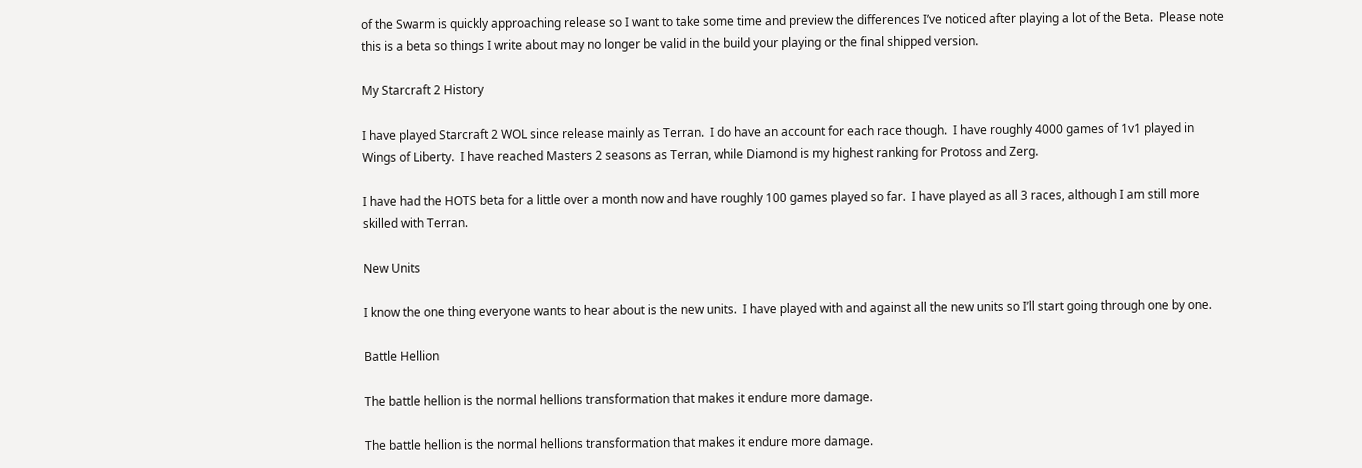of the Swarm is quickly approaching release so I want to take some time and preview the differences I’ve noticed after playing a lot of the Beta.  Please note this is a beta so things I write about may no longer be valid in the build your playing or the final shipped version.

My Starcraft 2 History

I have played Starcraft 2 WOL since release mainly as Terran.  I do have an account for each race though.  I have roughly 4000 games of 1v1 played in Wings of Liberty.  I have reached Masters 2 seasons as Terran, while Diamond is my highest ranking for Protoss and Zerg.

I have had the HOTS beta for a little over a month now and have roughly 100 games played so far.  I have played as all 3 races, although I am still more skilled with Terran.

New Units

I know the one thing everyone wants to hear about is the new units.  I have played with and against all the new units so I’ll start going through one by one.

Battle Hellion

The battle hellion is the normal hellions transformation that makes it endure more damage.

The battle hellion is the normal hellions transformation that makes it endure more damage.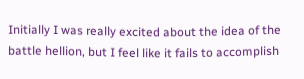Initially I was really excited about the idea of the battle hellion, but I feel like it fails to accomplish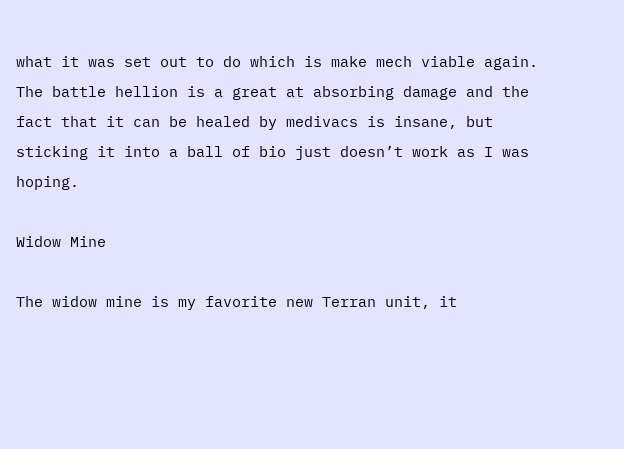what it was set out to do which is make mech viable again.  The battle hellion is a great at absorbing damage and the fact that it can be healed by medivacs is insane, but sticking it into a ball of bio just doesn’t work as I was hoping.

Widow Mine

The widow mine is my favorite new Terran unit, it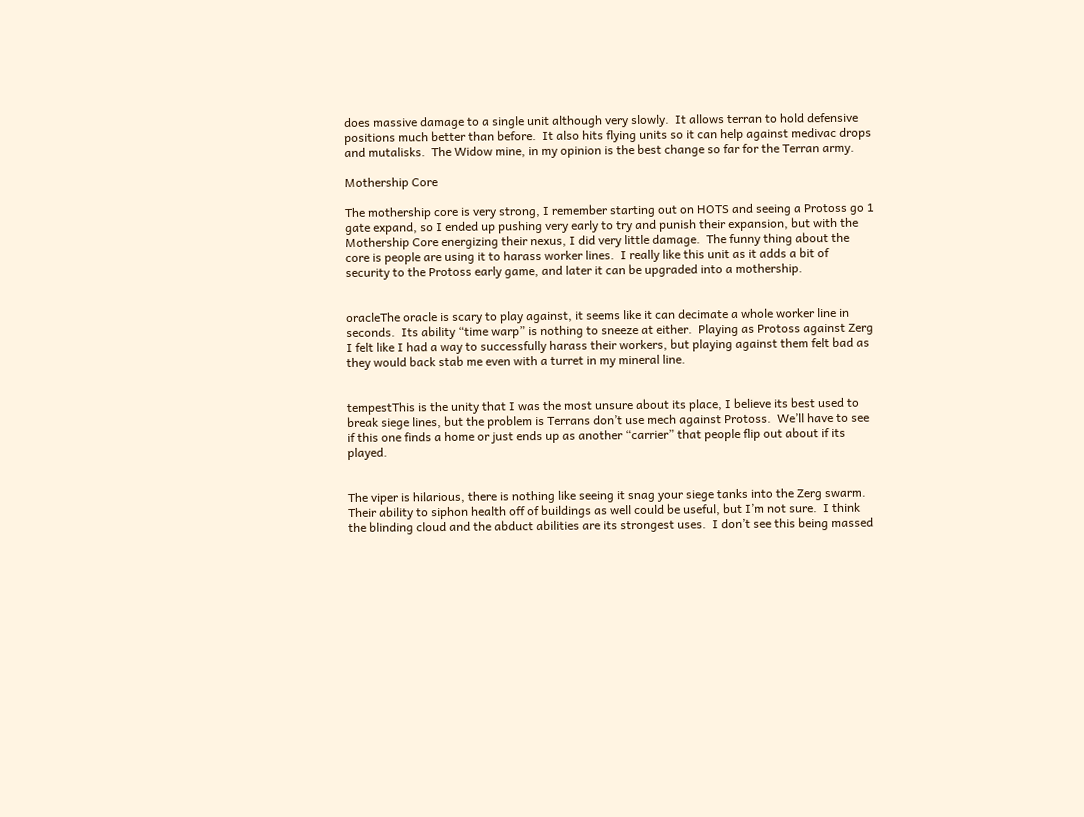does massive damage to a single unit although very slowly.  It allows terran to hold defensive positions much better than before.  It also hits flying units so it can help against medivac drops and mutalisks.  The Widow mine, in my opinion is the best change so far for the Terran army.

Mothership Core

The mothership core is very strong, I remember starting out on HOTS and seeing a Protoss go 1 gate expand, so I ended up pushing very early to try and punish their expansion, but with the Mothership Core energizing their nexus, I did very little damage.  The funny thing about the core is people are using it to harass worker lines.  I really like this unit as it adds a bit of security to the Protoss early game, and later it can be upgraded into a mothership.


oracleThe oracle is scary to play against, it seems like it can decimate a whole worker line in seconds.  Its ability “time warp” is nothing to sneeze at either.  Playing as Protoss against Zerg I felt like I had a way to successfully harass their workers, but playing against them felt bad as they would back stab me even with a turret in my mineral line.


tempestThis is the unity that I was the most unsure about its place, I believe its best used to break siege lines, but the problem is Terrans don’t use mech against Protoss.  We’ll have to see if this one finds a home or just ends up as another “carrier” that people flip out about if its played.


The viper is hilarious, there is nothing like seeing it snag your siege tanks into the Zerg swarm.  Their ability to siphon health off of buildings as well could be useful, but I’m not sure.  I think the blinding cloud and the abduct abilities are its strongest uses.  I don’t see this being massed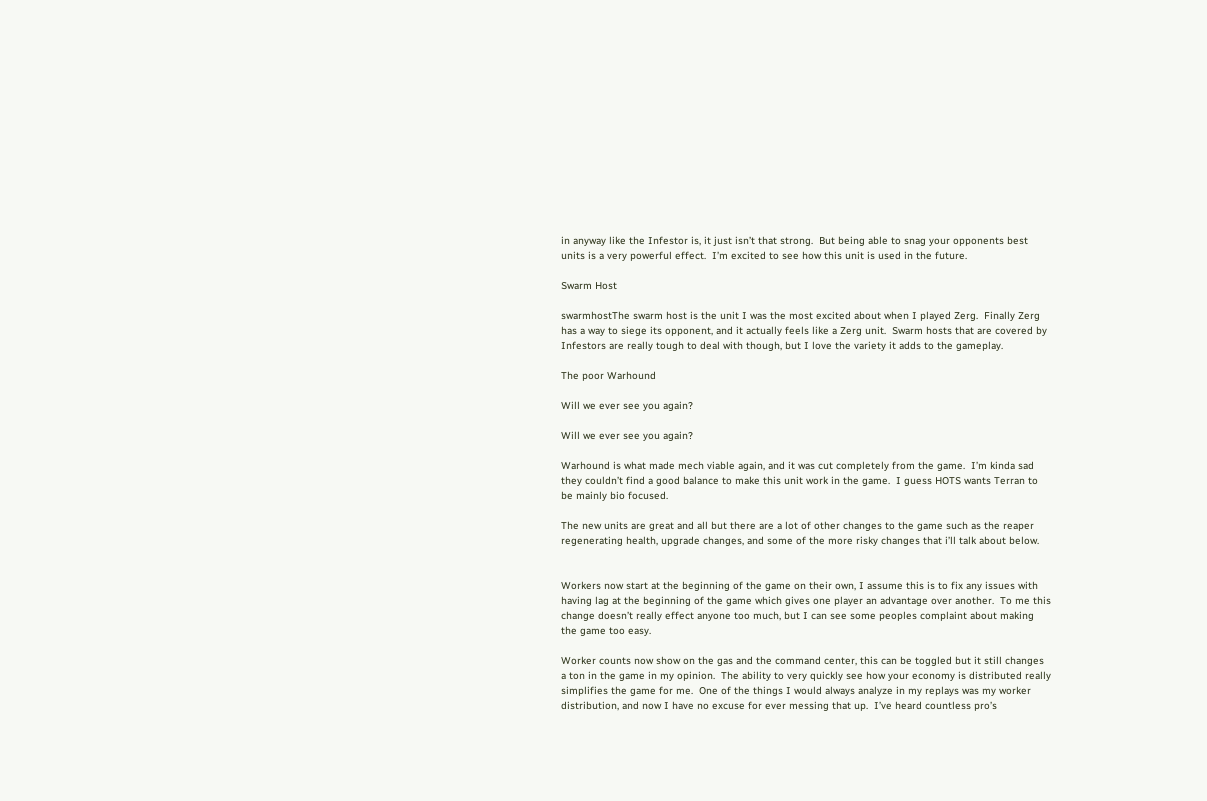in anyway like the Infestor is, it just isn’t that strong.  But being able to snag your opponents best units is a very powerful effect.  I’m excited to see how this unit is used in the future.

Swarm Host

swarmhostThe swarm host is the unit I was the most excited about when I played Zerg.  Finally Zerg has a way to siege its opponent, and it actually feels like a Zerg unit.  Swarm hosts that are covered by Infestors are really tough to deal with though, but I love the variety it adds to the gameplay.

The poor Warhound

Will we ever see you again?

Will we ever see you again?

Warhound is what made mech viable again, and it was cut completely from the game.  I’m kinda sad they couldn’t find a good balance to make this unit work in the game.  I guess HOTS wants Terran to be mainly bio focused.

The new units are great and all but there are a lot of other changes to the game such as the reaper regenerating health, upgrade changes, and some of the more risky changes that i’ll talk about below.


Workers now start at the beginning of the game on their own, I assume this is to fix any issues with having lag at the beginning of the game which gives one player an advantage over another.  To me this change doesn’t really effect anyone too much, but I can see some peoples complaint about making the game too easy.

Worker counts now show on the gas and the command center, this can be toggled but it still changes a ton in the game in my opinion.  The ability to very quickly see how your economy is distributed really simplifies the game for me.  One of the things I would always analyze in my replays was my worker distribution, and now I have no excuse for ever messing that up.  I’ve heard countless pro’s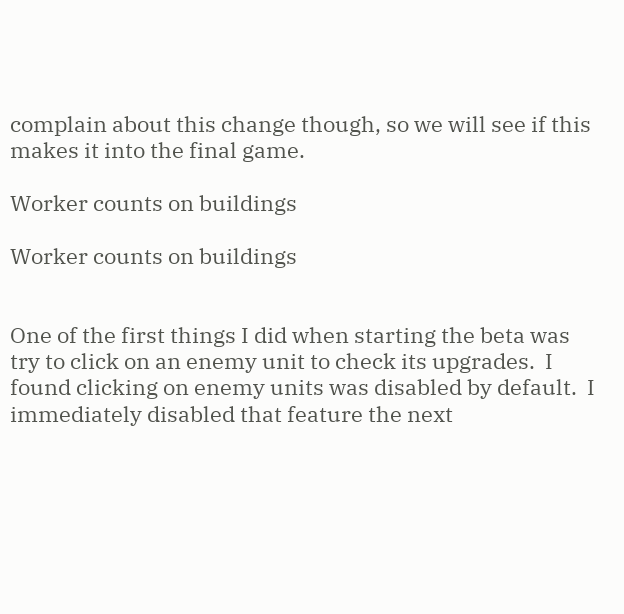complain about this change though, so we will see if this makes it into the final game.

Worker counts on buildings

Worker counts on buildings


One of the first things I did when starting the beta was try to click on an enemy unit to check its upgrades.  I found clicking on enemy units was disabled by default.  I immediately disabled that feature the next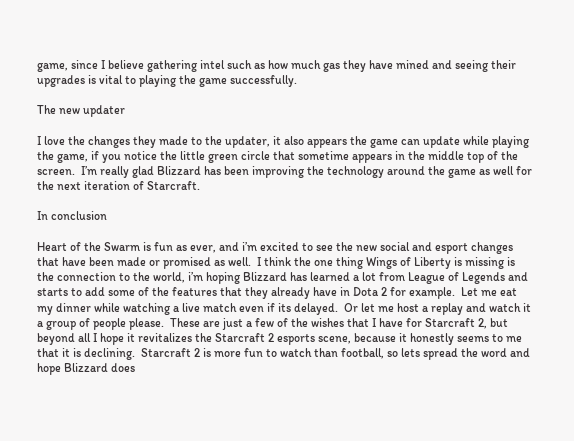game, since I believe gathering intel such as how much gas they have mined and seeing their upgrades is vital to playing the game successfully.

The new updater

I love the changes they made to the updater, it also appears the game can update while playing the game, if you notice the little green circle that sometime appears in the middle top of the screen.  I’m really glad Blizzard has been improving the technology around the game as well for the next iteration of Starcraft.

In conclusion

Heart of the Swarm is fun as ever, and i’m excited to see the new social and esport changes that have been made or promised as well.  I think the one thing Wings of Liberty is missing is the connection to the world, i’m hoping Blizzard has learned a lot from League of Legends and starts to add some of the features that they already have in Dota 2 for example.  Let me eat my dinner while watching a live match even if its delayed.  Or let me host a replay and watch it a group of people please.  These are just a few of the wishes that I have for Starcraft 2, but beyond all I hope it revitalizes the Starcraft 2 esports scene, because it honestly seems to me that it is declining.  Starcraft 2 is more fun to watch than football, so lets spread the word and hope Blizzard does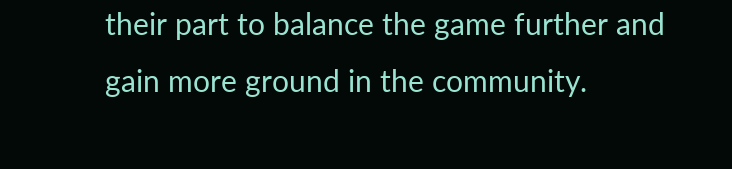their part to balance the game further and gain more ground in the community.